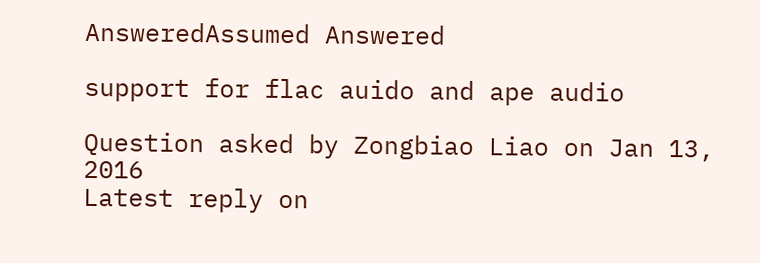AnsweredAssumed Answered

support for flac auido and ape audio

Question asked by Zongbiao Liao on Jan 13, 2016
Latest reply on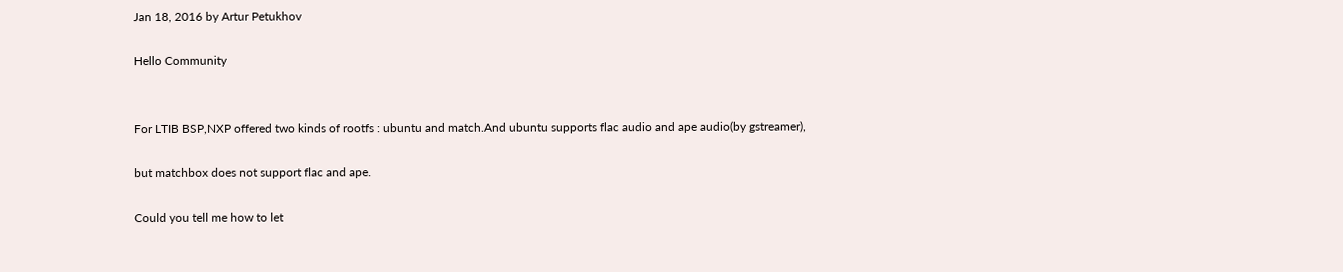Jan 18, 2016 by Artur Petukhov

Hello Community


For LTIB BSP,NXP offered two kinds of rootfs : ubuntu and match.And ubuntu supports flac audio and ape audio(by gstreamer),

but matchbox does not support flac and ape.

Could you tell me how to let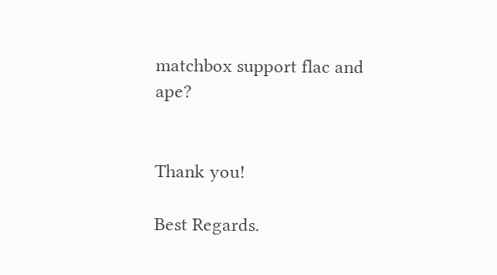matchbox support flac and ape?


Thank you!

Best Regards.